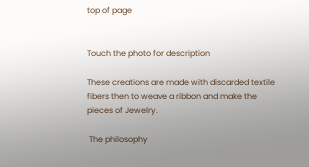top of page


Touch the photo for description

These creations are made with discarded textile fibers then to weave a ribbon and make the pieces of Jewelry.

 The philosophy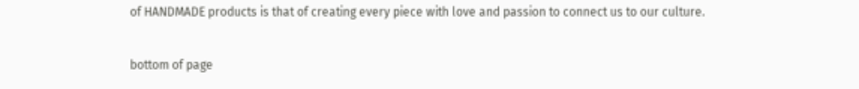of HANDMADE products is that of creating every piece with love and passion to connect us to our culture.

bottom of page